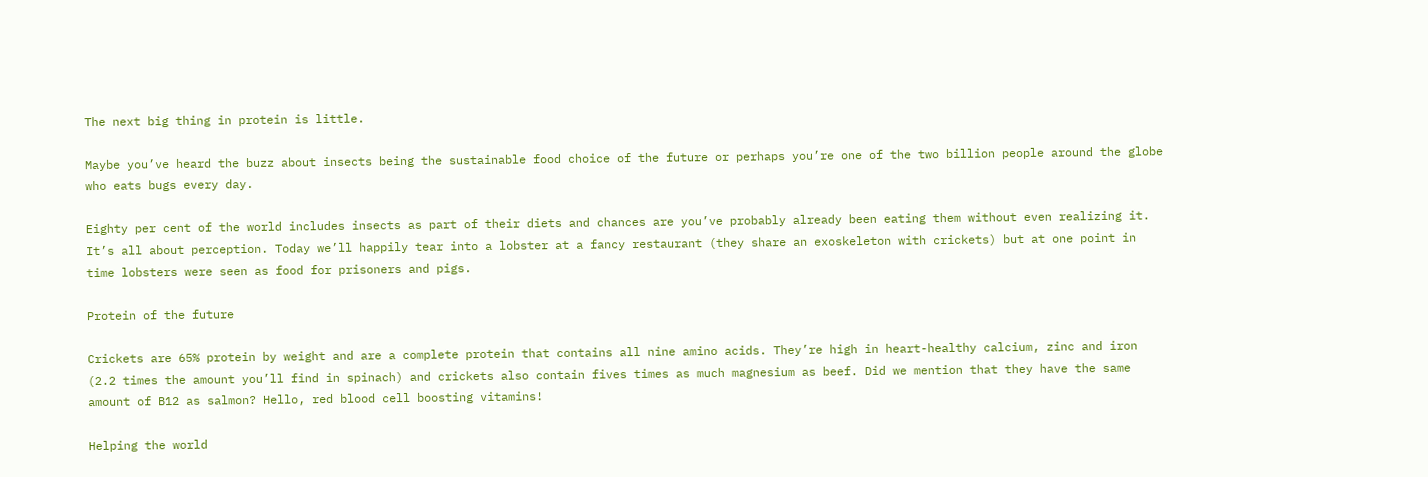The next big thing in protein is little.

Maybe you’ve heard the buzz about insects being the sustainable food choice of the future or perhaps you’re one of the two billion people around the globe who eats bugs every day.

Eighty per cent of the world includes insects as part of their diets and chances are you’ve probably already been eating them without even realizing it. It’s all about perception. Today we’ll happily tear into a lobster at a fancy restaurant (they share an exoskeleton with crickets) but at one point in time lobsters were seen as food for prisoners and pigs.

Protein of the future

Crickets are 65% protein by weight and are a complete protein that contains all nine amino acids. They’re high in heart-healthy calcium, zinc and iron (2.2 times the amount you’ll find in spinach) and crickets also contain fives times as much magnesium as beef. Did we mention that they have the same amount of B12 as salmon? Hello, red blood cell boosting vitamins!

Helping the world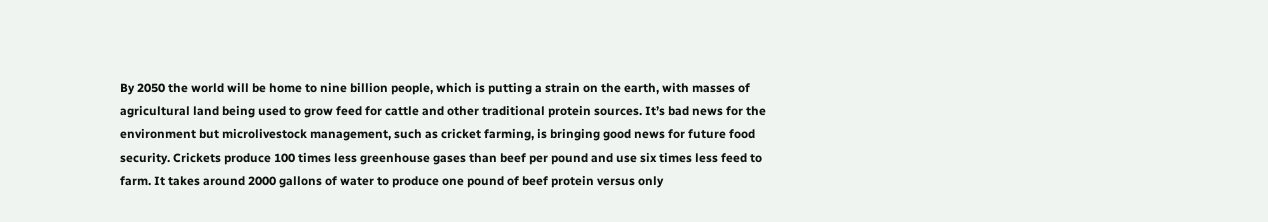By 2050 the world will be home to nine billion people, which is putting a strain on the earth, with masses of agricultural land being used to grow feed for cattle and other traditional protein sources. It’s bad news for the environment but microlivestock management, such as cricket farming, is bringing good news for future food security. Crickets produce 100 times less greenhouse gases than beef per pound and use six times less feed to farm. It takes around 2000 gallons of water to produce one pound of beef protein versus only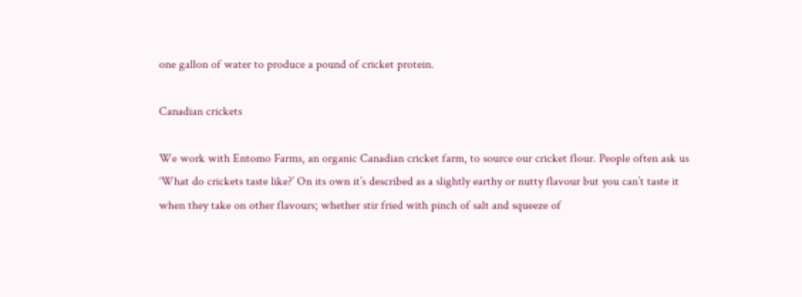one gallon of water to produce a pound of cricket protein.

Canadian crickets

We work with Entomo Farms, an organic Canadian cricket farm, to source our cricket flour. People often ask us ‘What do crickets taste like?’ On its own it’s described as a slightly earthy or nutty flavour but you can’t taste it when they take on other flavours; whether stir fried with pinch of salt and squeeze of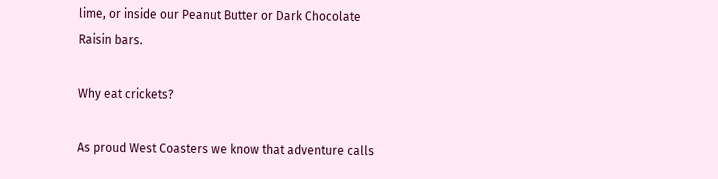lime, or inside our Peanut Butter or Dark Chocolate Raisin bars.

Why eat crickets?

As proud West Coasters we know that adventure calls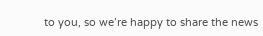to you, so we’re happy to share the news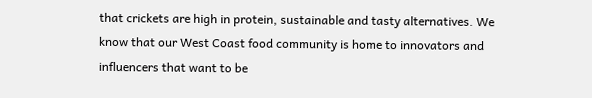that crickets are high in protein, sustainable and tasty alternatives. We know that our West Coast food community is home to innovators and influencers that want to be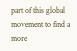part of this global movement to find a more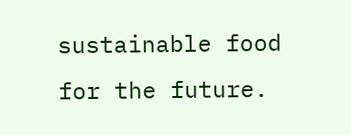sustainable food for the future.